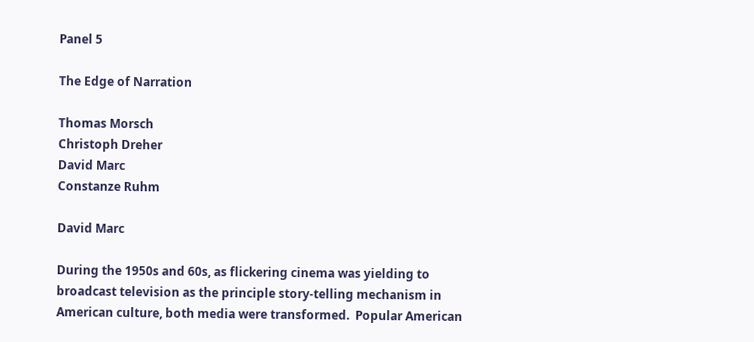Panel 5

The Edge of Narration

Thomas Morsch
Christoph Dreher
David Marc
Constanze Ruhm

David Marc

During the 1950s and 60s, as flickering cinema was yielding to broadcast television as the principle story-telling mechanism in American culture, both media were transformed.  Popular American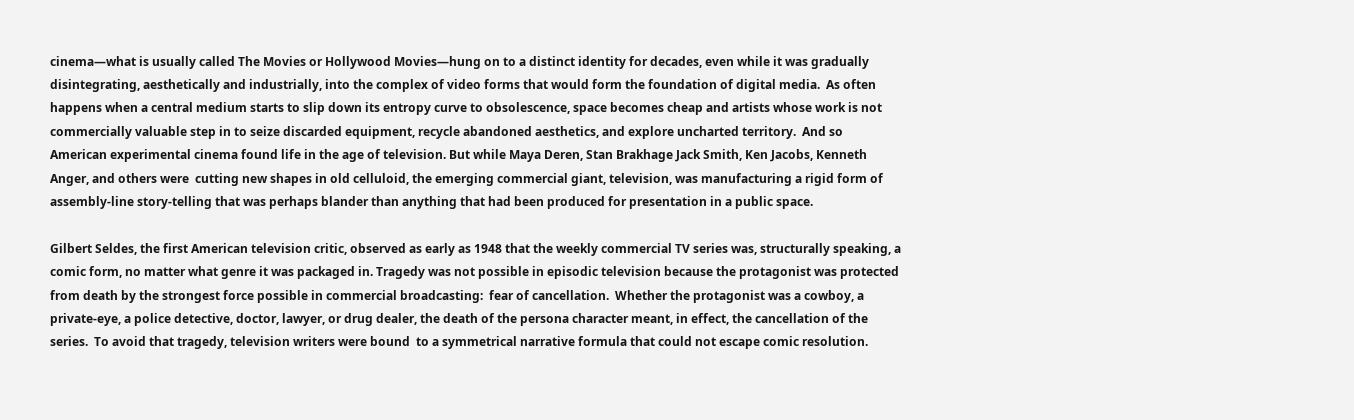cinema—what is usually called The Movies or Hollywood Movies—hung on to a distinct identity for decades, even while it was gradually disintegrating, aesthetically and industrially, into the complex of video forms that would form the foundation of digital media.  As often happens when a central medium starts to slip down its entropy curve to obsolescence, space becomes cheap and artists whose work is not commercially valuable step in to seize discarded equipment, recycle abandoned aesthetics, and explore uncharted territory.  And so American experimental cinema found life in the age of television. But while Maya Deren, Stan Brakhage Jack Smith, Ken Jacobs, Kenneth Anger, and others were  cutting new shapes in old celluloid, the emerging commercial giant, television, was manufacturing a rigid form of assembly-line story-telling that was perhaps blander than anything that had been produced for presentation in a public space.

Gilbert Seldes, the first American television critic, observed as early as 1948 that the weekly commercial TV series was, structurally speaking, a comic form, no matter what genre it was packaged in. Tragedy was not possible in episodic television because the protagonist was protected from death by the strongest force possible in commercial broadcasting:  fear of cancellation.  Whether the protagonist was a cowboy, a private-eye, a police detective, doctor, lawyer, or drug dealer, the death of the persona character meant, in effect, the cancellation of the series.  To avoid that tragedy, television writers were bound  to a symmetrical narrative formula that could not escape comic resolution.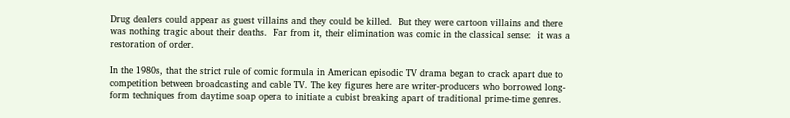Drug dealers could appear as guest villains and they could be killed.  But they were cartoon villains and there was nothing tragic about their deaths.  Far from it, their elimination was comic in the classical sense:  it was a restoration of order.

In the 1980s, that the strict rule of comic formula in American episodic TV drama began to crack apart due to competition between broadcasting and cable TV. The key figures here are writer-producers who borrowed long-form techniques from daytime soap opera to initiate a cubist breaking apart of traditional prime-time genres.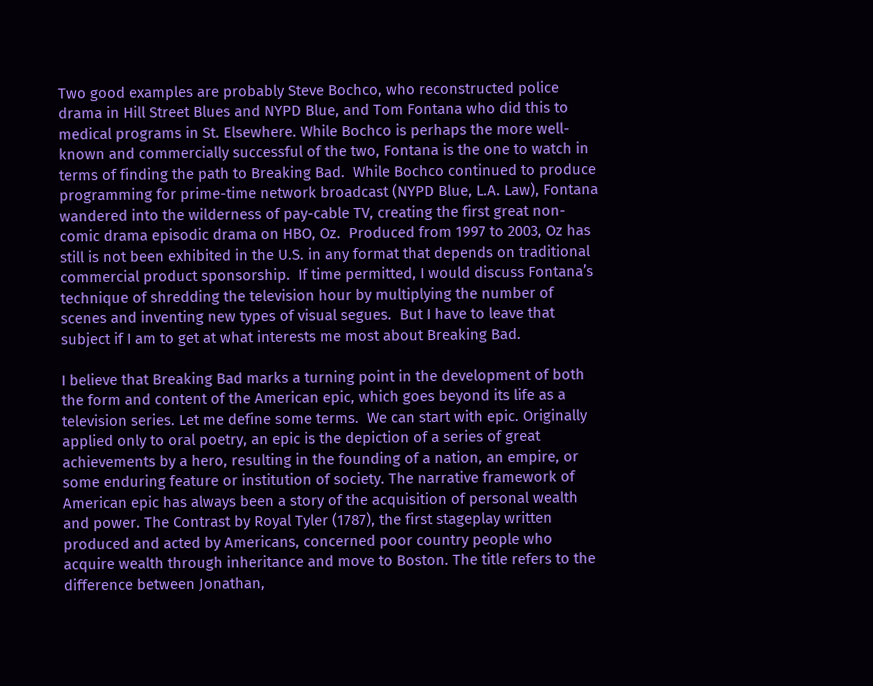Two good examples are probably Steve Bochco, who reconstructed police drama in Hill Street Blues and NYPD Blue, and Tom Fontana who did this to medical programs in St. Elsewhere. While Bochco is perhaps the more well-known and commercially successful of the two, Fontana is the one to watch in terms of finding the path to Breaking Bad.  While Bochco continued to produce programming for prime-time network broadcast (NYPD Blue, L.A. Law), Fontana wandered into the wilderness of pay-cable TV, creating the first great non-comic drama episodic drama on HBO, Oz.  Produced from 1997 to 2003, Oz has still is not been exhibited in the U.S. in any format that depends on traditional commercial product sponsorship.  If time permitted, I would discuss Fontana’s technique of shredding the television hour by multiplying the number of scenes and inventing new types of visual segues.  But I have to leave that subject if I am to get at what interests me most about Breaking Bad.

I believe that Breaking Bad marks a turning point in the development of both the form and content of the American epic, which goes beyond its life as a television series. Let me define some terms.  We can start with epic. Originally applied only to oral poetry, an epic is the depiction of a series of great achievements by a hero, resulting in the founding of a nation, an empire, or some enduring feature or institution of society. The narrative framework of American epic has always been a story of the acquisition of personal wealth and power. The Contrast by Royal Tyler (1787), the first stageplay written produced and acted by Americans, concerned poor country people who acquire wealth through inheritance and move to Boston. The title refers to the difference between Jonathan,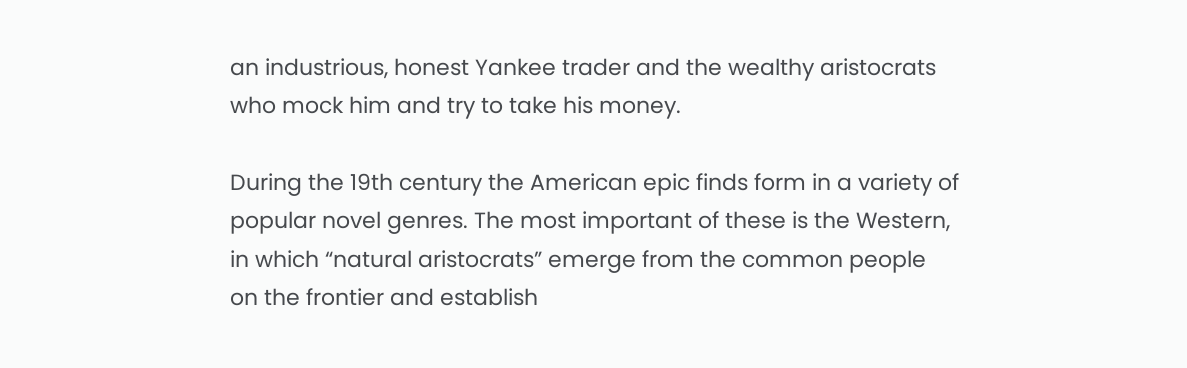an industrious, honest Yankee trader and the wealthy aristocrats who mock him and try to take his money.

During the 19th century the American epic finds form in a variety of popular novel genres. The most important of these is the Western, in which “natural aristocrats” emerge from the common people on the frontier and establish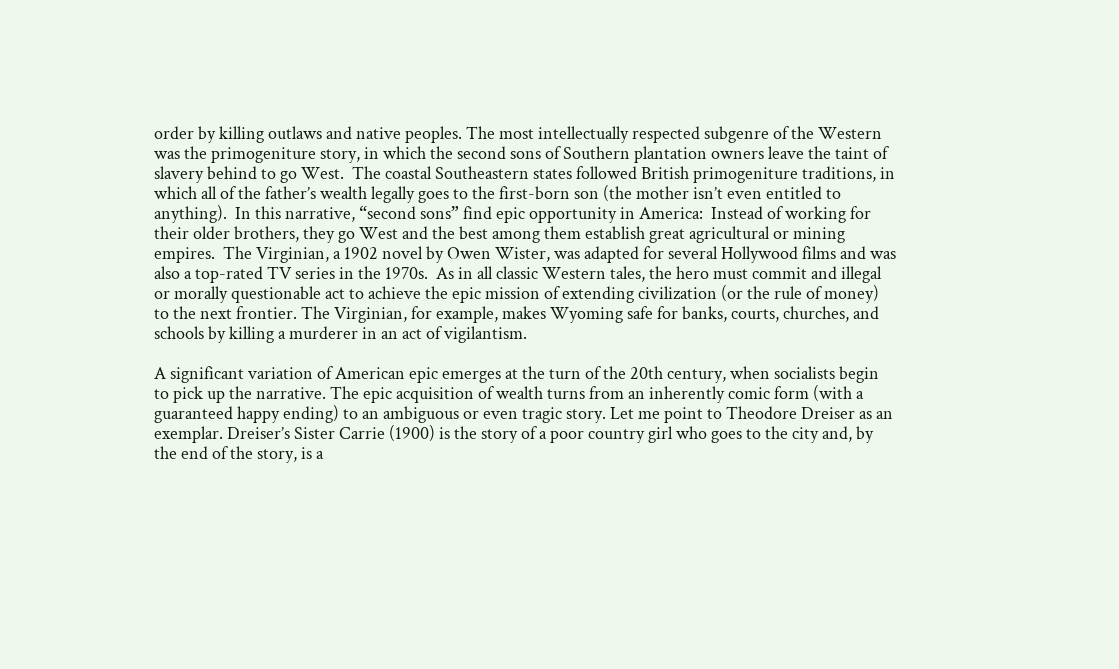order by killing outlaws and native peoples. The most intellectually respected subgenre of the Western was the primogeniture story, in which the second sons of Southern plantation owners leave the taint of slavery behind to go West.  The coastal Southeastern states followed British primogeniture traditions, in which all of the father’s wealth legally goes to the first-born son (the mother isn’t even entitled to anything).  In this narrative, “second sons” find epic opportunity in America:  Instead of working for their older brothers, they go West and the best among them establish great agricultural or mining empires.  The Virginian, a 1902 novel by Owen Wister, was adapted for several Hollywood films and was also a top-rated TV series in the 1970s.  As in all classic Western tales, the hero must commit and illegal or morally questionable act to achieve the epic mission of extending civilization (or the rule of money) to the next frontier. The Virginian, for example, makes Wyoming safe for banks, courts, churches, and schools by killing a murderer in an act of vigilantism.

A significant variation of American epic emerges at the turn of the 20th century, when socialists begin to pick up the narrative. The epic acquisition of wealth turns from an inherently comic form (with a guaranteed happy ending) to an ambiguous or even tragic story. Let me point to Theodore Dreiser as an exemplar. Dreiser’s Sister Carrie (1900) is the story of a poor country girl who goes to the city and, by the end of the story, is a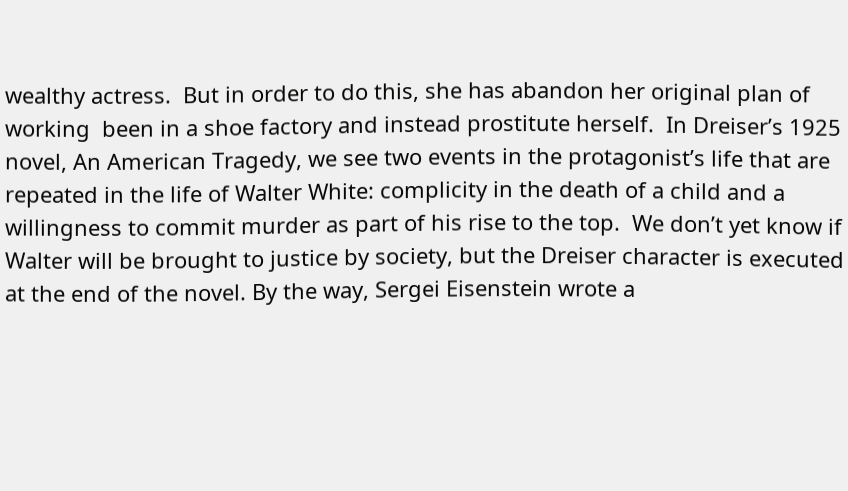wealthy actress.  But in order to do this, she has abandon her original plan of working  been in a shoe factory and instead prostitute herself.  In Dreiser’s 1925 novel, An American Tragedy, we see two events in the protagonist’s life that are repeated in the life of Walter White: complicity in the death of a child and a willingness to commit murder as part of his rise to the top.  We don’t yet know if Walter will be brought to justice by society, but the Dreiser character is executed at the end of the novel. By the way, Sergei Eisenstein wrote a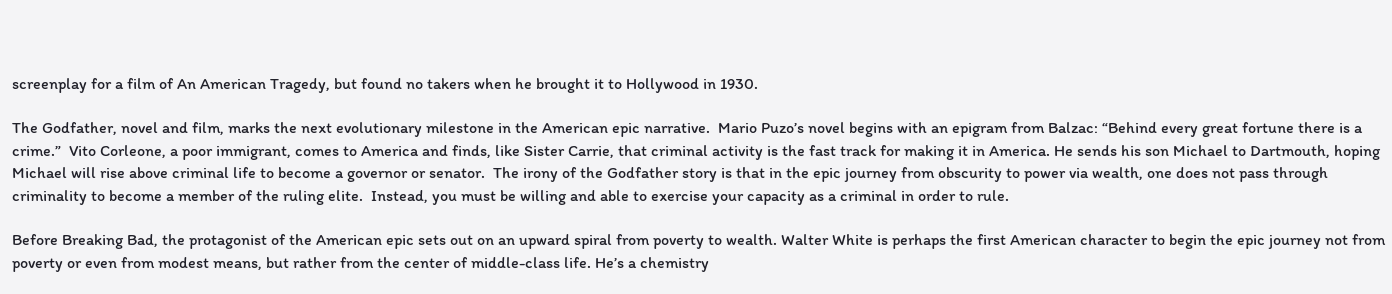screenplay for a film of An American Tragedy, but found no takers when he brought it to Hollywood in 1930.

The Godfather, novel and film, marks the next evolutionary milestone in the American epic narrative.  Mario Puzo’s novel begins with an epigram from Balzac: “Behind every great fortune there is a crime.”  Vito Corleone, a poor immigrant, comes to America and finds, like Sister Carrie, that criminal activity is the fast track for making it in America. He sends his son Michael to Dartmouth, hoping Michael will rise above criminal life to become a governor or senator.  The irony of the Godfather story is that in the epic journey from obscurity to power via wealth, one does not pass through criminality to become a member of the ruling elite.  Instead, you must be willing and able to exercise your capacity as a criminal in order to rule.

Before Breaking Bad, the protagonist of the American epic sets out on an upward spiral from poverty to wealth. Walter White is perhaps the first American character to begin the epic journey not from poverty or even from modest means, but rather from the center of middle-class life. He’s a chemistry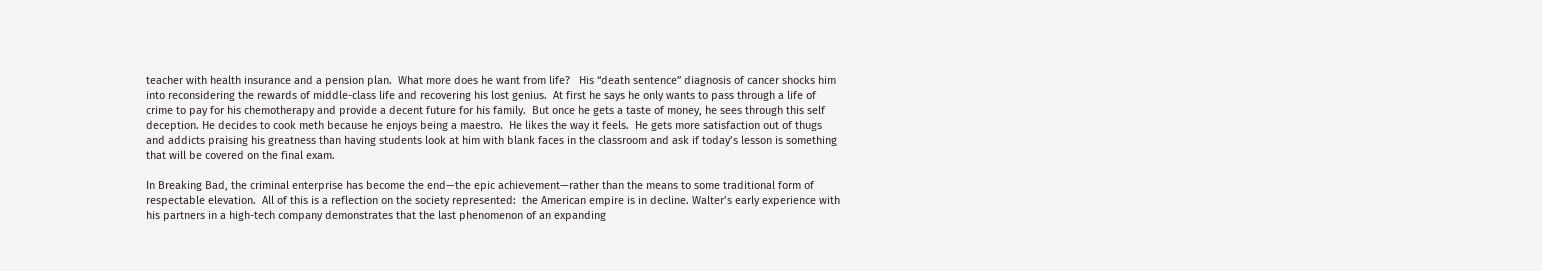teacher with health insurance and a pension plan.  What more does he want from life?   His “death sentence” diagnosis of cancer shocks him into reconsidering the rewards of middle-class life and recovering his lost genius.  At first he says he only wants to pass through a life of crime to pay for his chemotherapy and provide a decent future for his family.  But once he gets a taste of money, he sees through this self deception. He decides to cook meth because he enjoys being a maestro.  He likes the way it feels.  He gets more satisfaction out of thugs and addicts praising his greatness than having students look at him with blank faces in the classroom and ask if today’s lesson is something that will be covered on the final exam.

In Breaking Bad, the criminal enterprise has become the end—the epic achievement—rather than the means to some traditional form of respectable elevation.  All of this is a reflection on the society represented:  the American empire is in decline. Walter’s early experience with his partners in a high-tech company demonstrates that the last phenomenon of an expanding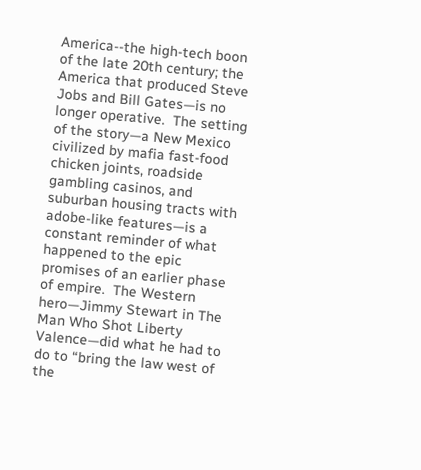America--the high-tech boon of the late 20th century; the America that produced Steve Jobs and Bill Gates—is no longer operative.  The setting of the story—a New Mexico civilized by mafia fast-food chicken joints, roadside gambling casinos, and suburban housing tracts with adobe-like features—is a constant reminder of what happened to the epic promises of an earlier phase of empire.  The Western hero—Jimmy Stewart in The Man Who Shot Liberty Valence—did what he had to do to “bring the law west of the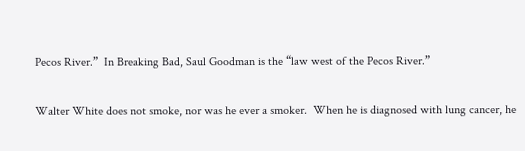Pecos River.”  In Breaking Bad, Saul Goodman is the “law west of the Pecos River.”

Walter White does not smoke, nor was he ever a smoker.  When he is diagnosed with lung cancer, he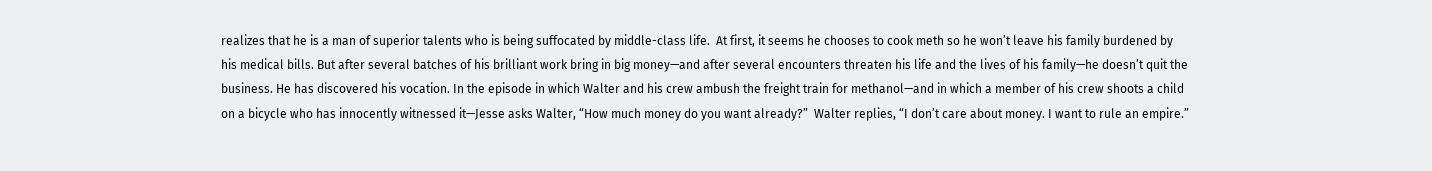realizes that he is a man of superior talents who is being suffocated by middle-class life.  At first, it seems he chooses to cook meth so he won’t leave his family burdened by his medical bills. But after several batches of his brilliant work bring in big money—and after several encounters threaten his life and the lives of his family—he doesn’t quit the business. He has discovered his vocation. In the episode in which Walter and his crew ambush the freight train for methanol—and in which a member of his crew shoots a child on a bicycle who has innocently witnessed it—Jesse asks Walter, “How much money do you want already?”  Walter replies, “I don’t care about money. I want to rule an empire.”